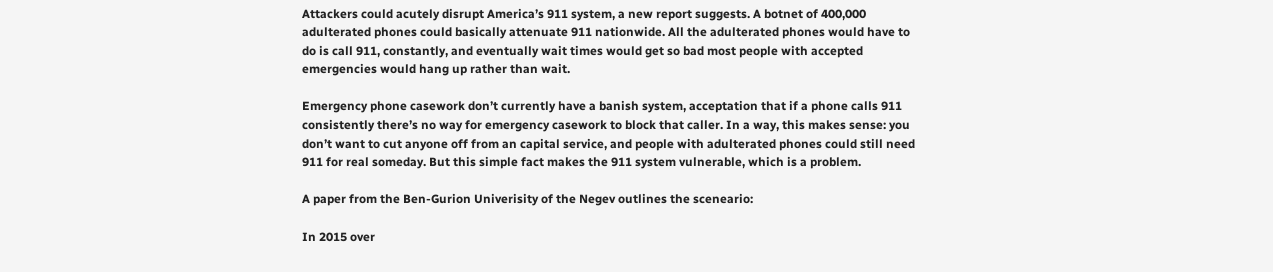Attackers could acutely disrupt America’s 911 system, a new report suggests. A botnet of 400,000 adulterated phones could basically attenuate 911 nationwide. All the adulterated phones would have to do is call 911, constantly, and eventually wait times would get so bad most people with accepted emergencies would hang up rather than wait.

Emergency phone casework don’t currently have a banish system, acceptation that if a phone calls 911 consistently there’s no way for emergency casework to block that caller. In a way, this makes sense: you don’t want to cut anyone off from an capital service, and people with adulterated phones could still need 911 for real someday. But this simple fact makes the 911 system vulnerable, which is a problem.

A paper from the Ben-Gurion Univerisity of the Negev outlines the sceneario:

In 2015 over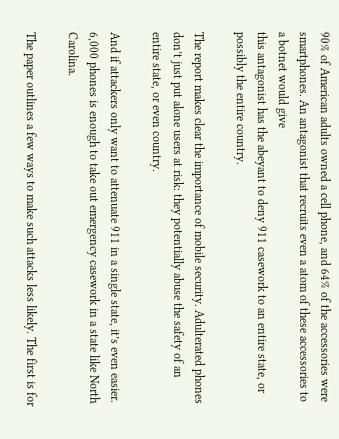90% of American adults owned a cell phone, and 64% of the accessories were smartphones. An antagonist that recruits even a atom of these accessories to a botnet would give
this antagonist has the abeyant to deny 911 casework to an entire state, or possibly the entire country.

The report makes clear the importance of mobile security. Adulterated phones don’t just put alone users at risk: they potentially abuse the safety of an entire state, or even country.

And if attackers only want to attenuate 911 in a single state, it’s even easier. 6,000 phones is enough to take out emergency casework in a state like North Carolina.

The paper outlines a few ways to make such attacks less likely. The first is for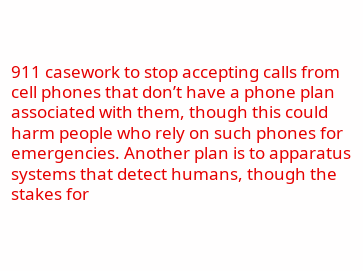911 casework to stop accepting calls from cell phones that don’t have a phone plan associated with them, though this could harm people who rely on such phones for emergencies. Another plan is to apparatus systems that detect humans, though the stakes for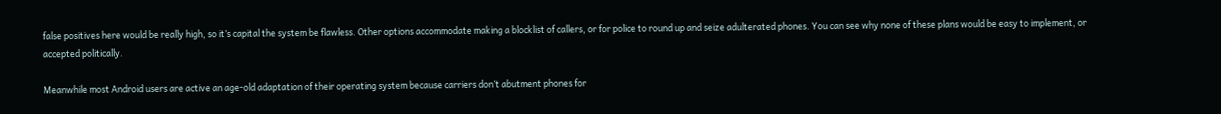false positives here would be really high, so it’s capital the system be flawless. Other options accommodate making a blocklist of callers, or for police to round up and seize adulterated phones. You can see why none of these plans would be easy to implement, or accepted politically.

Meanwhile most Android users are active an age-old adaptation of their operating system because carriers don’t abutment phones for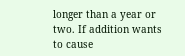longer than a year or two. If addition wants to cause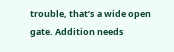trouble, that’s a wide open gate. Addition needs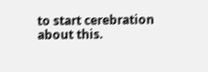to start cerebration about this.